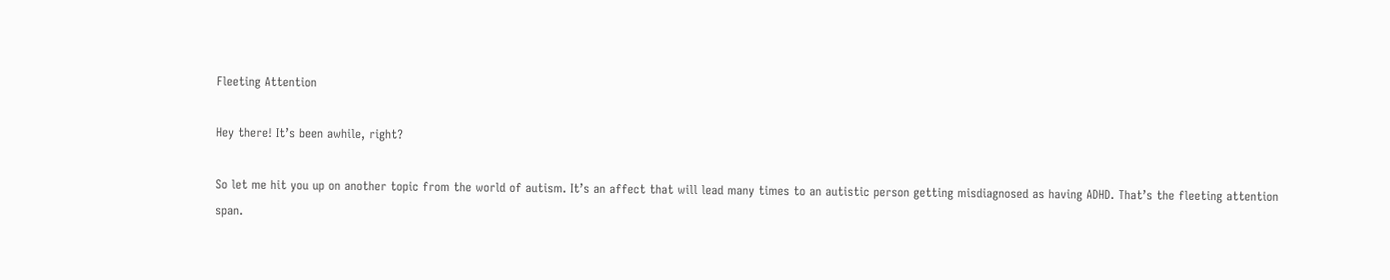Fleeting Attention

Hey there! It’s been awhile, right?

So let me hit you up on another topic from the world of autism. It’s an affect that will lead many times to an autistic person getting misdiagnosed as having ADHD. That’s the fleeting attention span.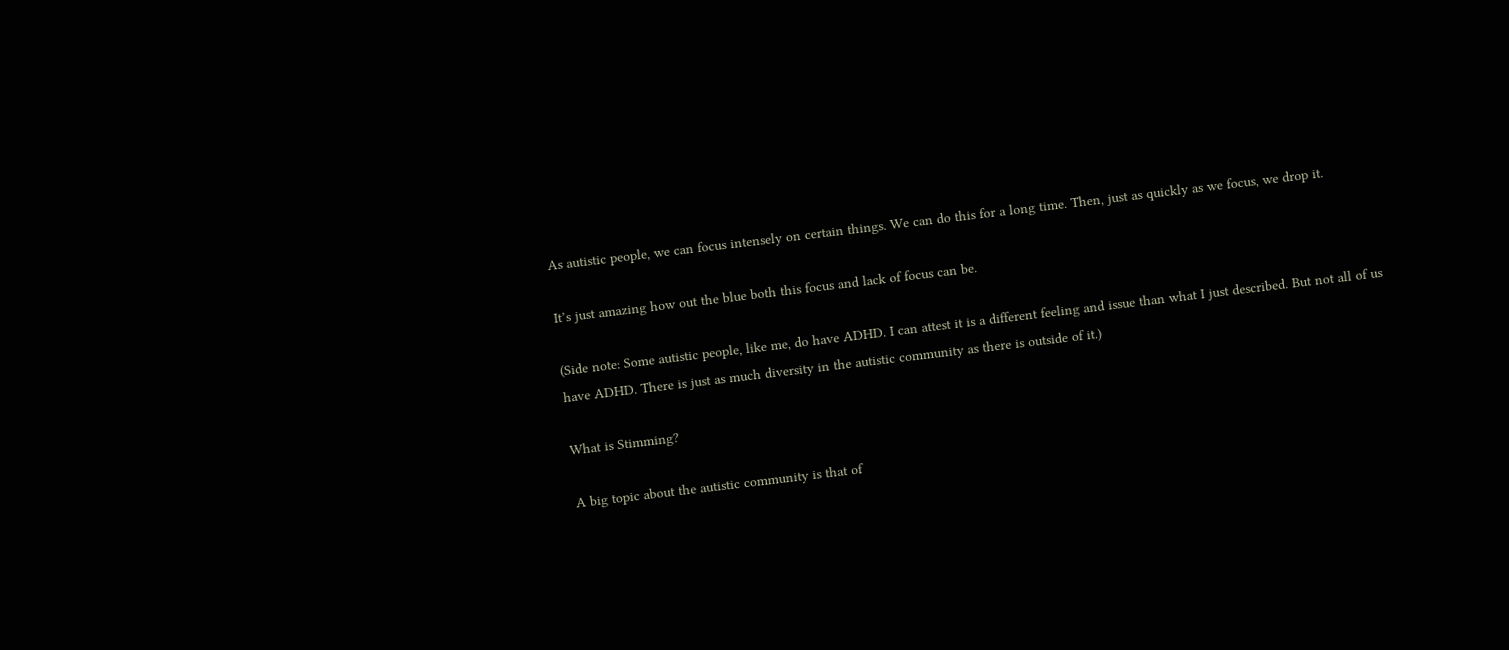As autistic people, we can focus intensely on certain things. We can do this for a long time. Then, just as quickly as we focus, we drop it.

It’s just amazing how out the blue both this focus and lack of focus can be.

(Side note: Some autistic people, like me, do have ADHD. I can attest it is a different feeling and issue than what I just described. But not all of us have ADHD. There is just as much diversity in the autistic community as there is outside of it.)

What is Stimming?

A big topic about the autistic community is that of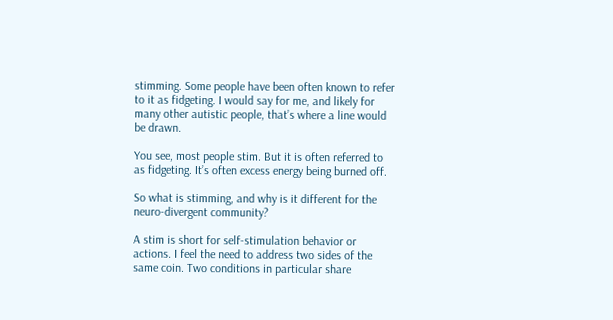stimming. Some people have been often known to refer to it as fidgeting. I would say for me, and likely for many other autistic people, that’s where a line would be drawn.

You see, most people stim. But it is often referred to as fidgeting. It’s often excess energy being burned off.

So what is stimming, and why is it different for the neuro-divergent community?

A stim is short for self-stimulation behavior or actions. I feel the need to address two sides of the same coin. Two conditions in particular share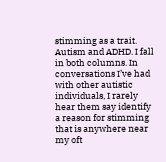stimming as a trait. Autism and ADHD. I fall in both columns. In conversations I’ve had with other autistic individuals, I rarely hear them say identify a reason for stimming that is anywhere near my oft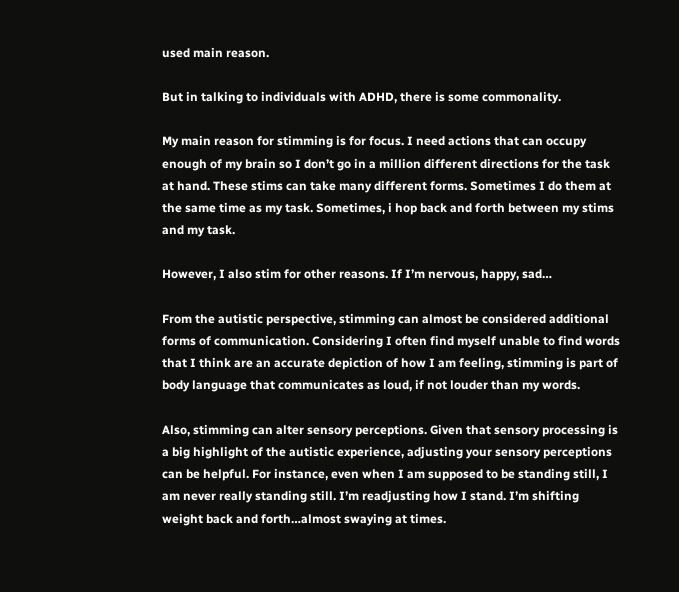used main reason.

But in talking to individuals with ADHD, there is some commonality.

My main reason for stimming is for focus. I need actions that can occupy enough of my brain so I don’t go in a million different directions for the task at hand. These stims can take many different forms. Sometimes I do them at the same time as my task. Sometimes, i hop back and forth between my stims and my task.

However, I also stim for other reasons. If I’m nervous, happy, sad…

From the autistic perspective, stimming can almost be considered additional forms of communication. Considering I often find myself unable to find words that I think are an accurate depiction of how I am feeling, stimming is part of body language that communicates as loud, if not louder than my words.

Also, stimming can alter sensory perceptions. Given that sensory processing is a big highlight of the autistic experience, adjusting your sensory perceptions can be helpful. For instance, even when I am supposed to be standing still, I am never really standing still. I’m readjusting how I stand. I’m shifting weight back and forth…almost swaying at times.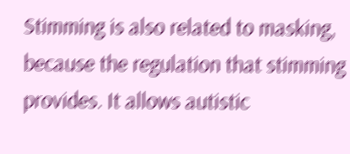Stimming is also related to masking, because the regulation that stimming provides. It allows autistic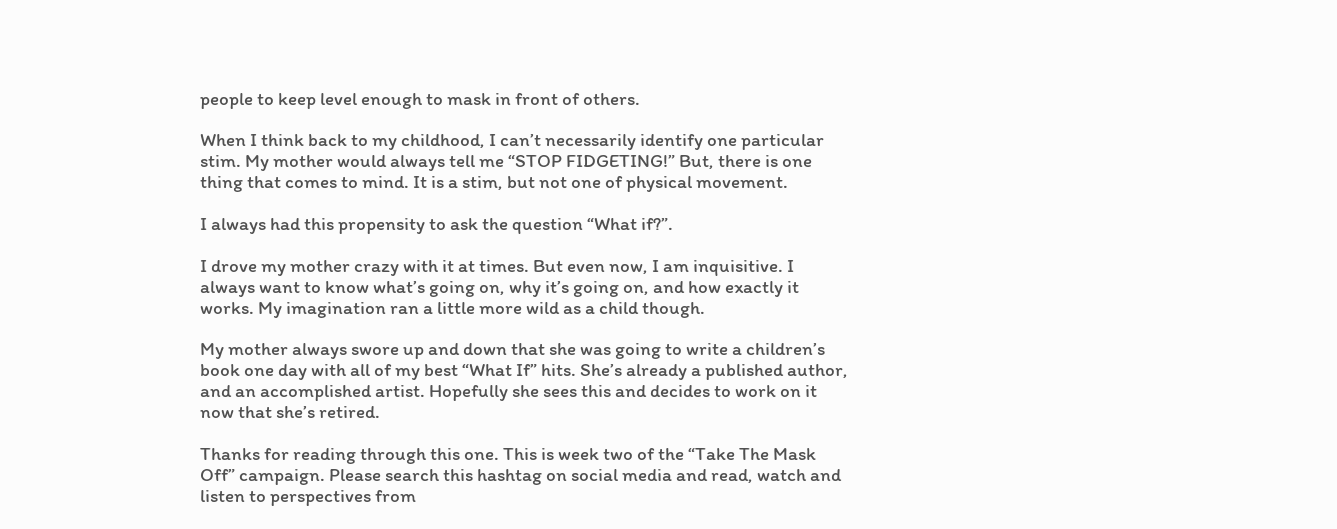people to keep level enough to mask in front of others.

When I think back to my childhood, I can’t necessarily identify one particular stim. My mother would always tell me “STOP FIDGETING!” But, there is one thing that comes to mind. It is a stim, but not one of physical movement.

I always had this propensity to ask the question “What if?”.

I drove my mother crazy with it at times. But even now, I am inquisitive. I always want to know what’s going on, why it’s going on, and how exactly it works. My imagination ran a little more wild as a child though.

My mother always swore up and down that she was going to write a children’s book one day with all of my best “What If” hits. She’s already a published author, and an accomplished artist. Hopefully she sees this and decides to work on it now that she’s retired.

Thanks for reading through this one. This is week two of the “Take The Mask Off” campaign. Please search this hashtag on social media and read, watch and listen to perspectives from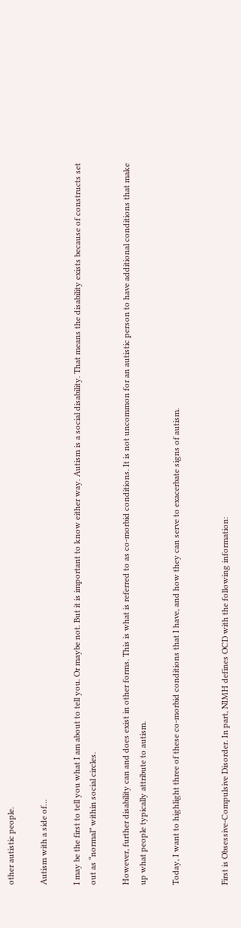other autistic people.

Autism with a side of…

I may be the first to tell you what I am about to tell you. Or maybe not. But it is important to know either way. Autism is a social disability. That means the disability exists because of constructs set out as “normal” within social circles.

However, further disability can and does exist in other forms. This is what is referred to as co-morbid conditions. It is not uncommon for an autistic person to have additional conditions that make up what people typically attribute to autism.

Today, I want to highlight three of these co-morbid conditions that I have, and how they can serve to exacerbate signs of autism.


First is Obsessive-Compulsive Disorder. In part, NIMH defines OCD with the following information: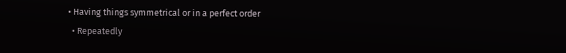• Having things symmetrical or in a perfect order
  • Repeatedly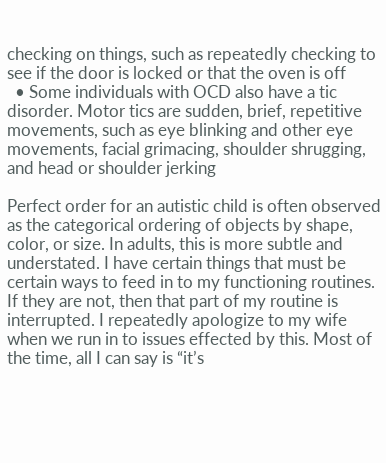checking on things, such as repeatedly checking to see if the door is locked or that the oven is off
  • Some individuals with OCD also have a tic disorder. Motor tics are sudden, brief, repetitive movements, such as eye blinking and other eye movements, facial grimacing, shoulder shrugging, and head or shoulder jerking

Perfect order for an autistic child is often observed as the categorical ordering of objects by shape, color, or size. In adults, this is more subtle and understated. I have certain things that must be certain ways to feed in to my functioning routines. If they are not, then that part of my routine is interrupted. I repeatedly apologize to my wife when we run in to issues effected by this. Most of the time, all I can say is “it’s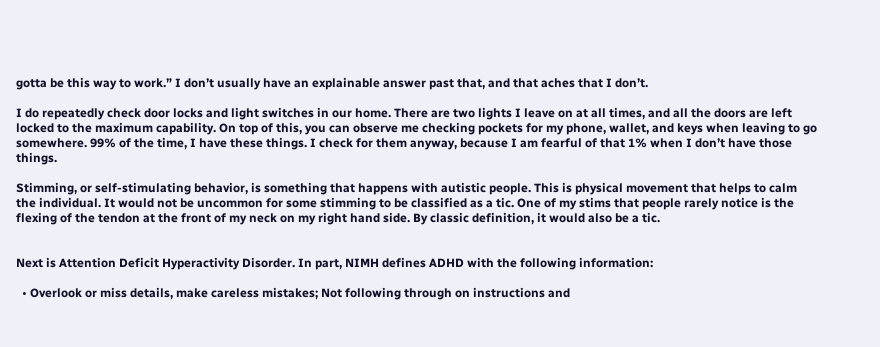gotta be this way to work.” I don’t usually have an explainable answer past that, and that aches that I don’t.

I do repeatedly check door locks and light switches in our home. There are two lights I leave on at all times, and all the doors are left locked to the maximum capability. On top of this, you can observe me checking pockets for my phone, wallet, and keys when leaving to go somewhere. 99% of the time, I have these things. I check for them anyway, because I am fearful of that 1% when I don’t have those things.

Stimming, or self-stimulating behavior, is something that happens with autistic people. This is physical movement that helps to calm the individual. It would not be uncommon for some stimming to be classified as a tic. One of my stims that people rarely notice is the flexing of the tendon at the front of my neck on my right hand side. By classic definition, it would also be a tic.


Next is Attention Deficit Hyperactivity Disorder. In part, NIMH defines ADHD with the following information:

  • Overlook or miss details, make careless mistakes; Not following through on instructions and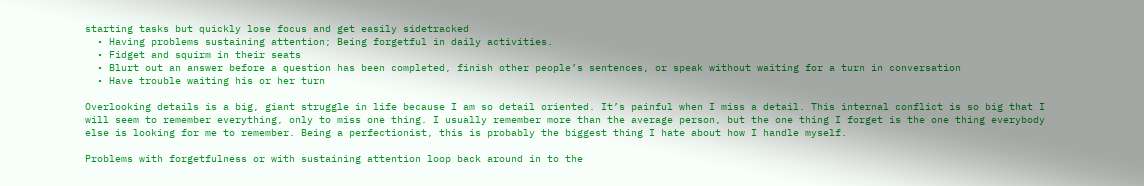starting tasks but quickly lose focus and get easily sidetracked
  • Having problems sustaining attention; Being forgetful in daily activities.
  • Fidget and squirm in their seats
  • Blurt out an answer before a question has been completed, finish other people’s sentences, or speak without waiting for a turn in conversation
  • Have trouble waiting his or her turn

Overlooking details is a big, giant struggle in life because I am so detail oriented. It’s painful when I miss a detail. This internal conflict is so big that I will seem to remember everything, only to miss one thing. I usually remember more than the average person, but the one thing I forget is the one thing everybody else is looking for me to remember. Being a perfectionist, this is probably the biggest thing I hate about how I handle myself.

Problems with forgetfulness or with sustaining attention loop back around in to the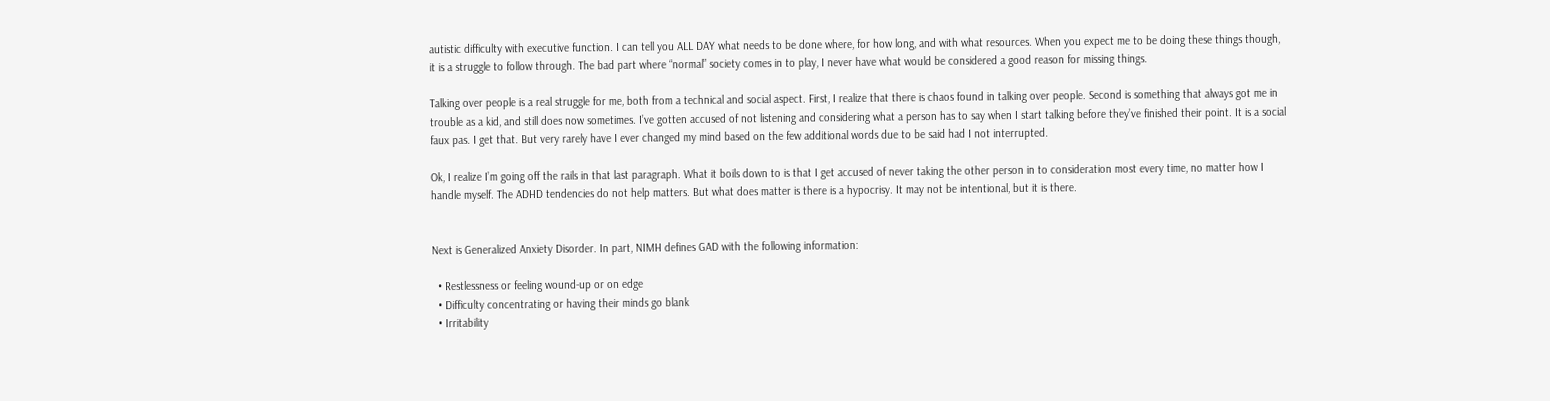autistic difficulty with executive function. I can tell you ALL DAY what needs to be done where, for how long, and with what resources. When you expect me to be doing these things though, it is a struggle to follow through. The bad part where “normal” society comes in to play, I never have what would be considered a good reason for missing things.

Talking over people is a real struggle for me, both from a technical and social aspect. First, I realize that there is chaos found in talking over people. Second is something that always got me in trouble as a kid, and still does now sometimes. I’ve gotten accused of not listening and considering what a person has to say when I start talking before they’ve finished their point. It is a social faux pas. I get that. But very rarely have I ever changed my mind based on the few additional words due to be said had I not interrupted.

Ok, I realize I’m going off the rails in that last paragraph. What it boils down to is that I get accused of never taking the other person in to consideration most every time, no matter how I handle myself. The ADHD tendencies do not help matters. But what does matter is there is a hypocrisy. It may not be intentional, but it is there.


Next is Generalized Anxiety Disorder. In part, NIMH defines GAD with the following information:

  • Restlessness or feeling wound-up or on edge
  • Difficulty concentrating or having their minds go blank
  • Irritability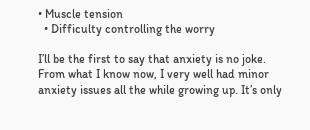• Muscle tension
  • Difficulty controlling the worry

I’ll be the first to say that anxiety is no joke. From what I know now, I very well had minor anxiety issues all the while growing up. It’s only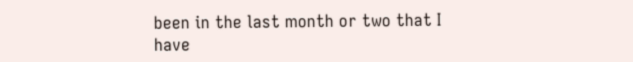been in the last month or two that I have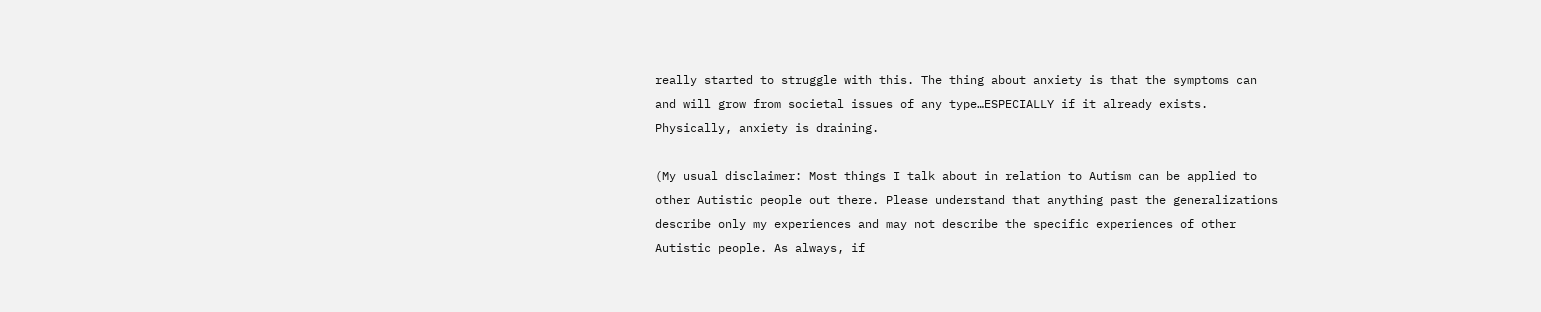really started to struggle with this. The thing about anxiety is that the symptoms can and will grow from societal issues of any type…ESPECIALLY if it already exists. Physically, anxiety is draining.

(My usual disclaimer: Most things I talk about in relation to Autism can be applied to other Autistic people out there. Please understand that anything past the generalizations describe only my experiences and may not describe the specific experiences of other Autistic people. As always, if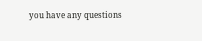you have any questions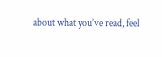about what you’ve read, feel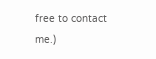free to contact me.)